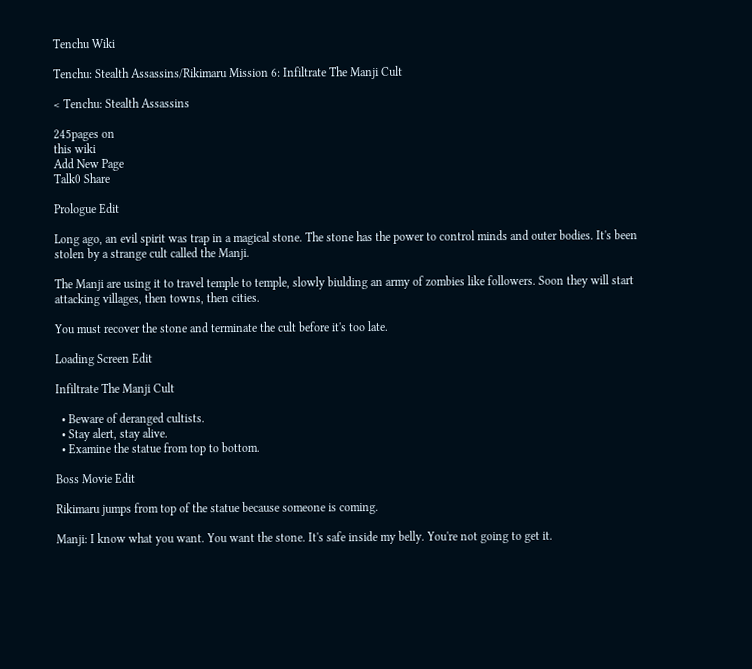Tenchu Wiki

Tenchu: Stealth Assassins/Rikimaru Mission 6: Infiltrate The Manji Cult

< Tenchu: Stealth Assassins

245pages on
this wiki
Add New Page
Talk0 Share

Prologue Edit

Long ago, an evil spirit was trap in a magical stone. The stone has the power to control minds and outer bodies. It's been stolen by a strange cult called the Manji.

The Manji are using it to travel temple to temple, slowly biulding an army of zombies like followers. Soon they will start attacking villages, then towns, then cities.

You must recover the stone and terminate the cult before it's too late.

Loading Screen Edit

Infiltrate The Manji Cult

  • Beware of deranged cultists.
  • Stay alert, stay alive.
  • Examine the statue from top to bottom.

Boss Movie Edit

Rikimaru jumps from top of the statue because someone is coming.

Manji: I know what you want. You want the stone. It's safe inside my belly. You're not going to get it.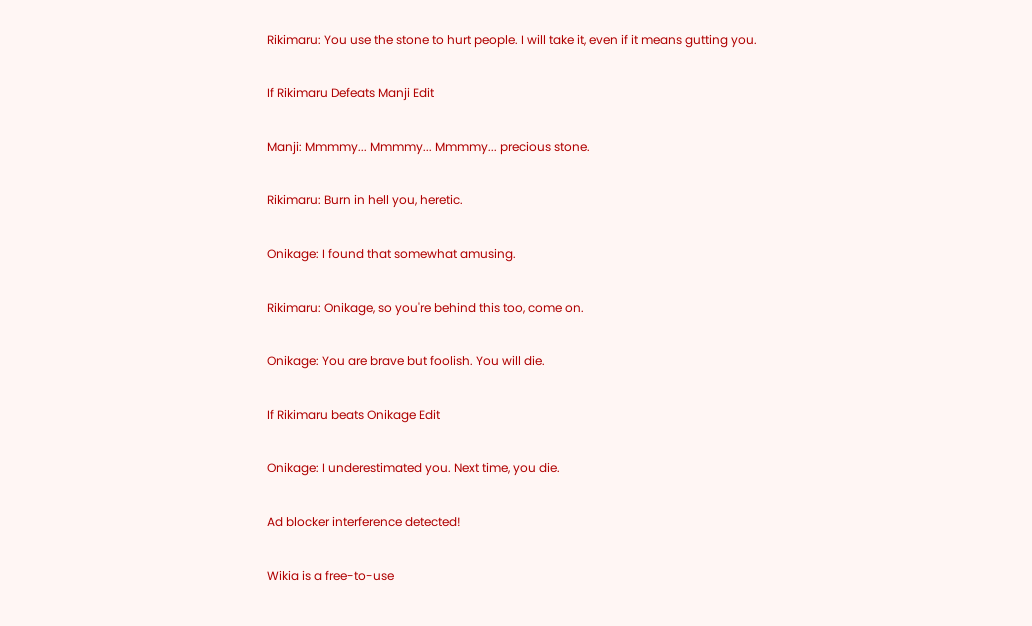Rikimaru: You use the stone to hurt people. I will take it, even if it means gutting you.

If Rikimaru Defeats Manji Edit

Manji: Mmmmy... Mmmmy... Mmmmy... precious stone.

Rikimaru: Burn in hell you, heretic.

Onikage: I found that somewhat amusing.

Rikimaru: Onikage, so you're behind this too, come on.

Onikage: You are brave but foolish. You will die.

If Rikimaru beats Onikage Edit

Onikage: I underestimated you. Next time, you die.

Ad blocker interference detected!

Wikia is a free-to-use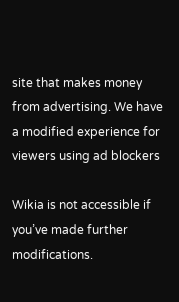site that makes money from advertising. We have a modified experience for viewers using ad blockers

Wikia is not accessible if you’ve made further modifications.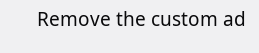Remove the custom ad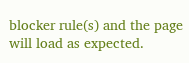blocker rule(s) and the page will load as expected.